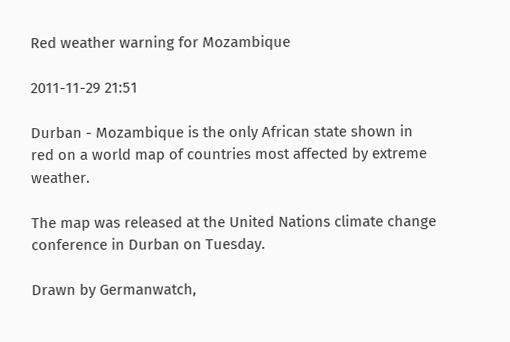Red weather warning for Mozambique

2011-11-29 21:51

Durban - Mozambique is the only African state shown in red on a world map of countries most affected by extreme weather.

The map was released at the United Nations climate change conference in Durban on Tuesday.

Drawn by Germanwatch,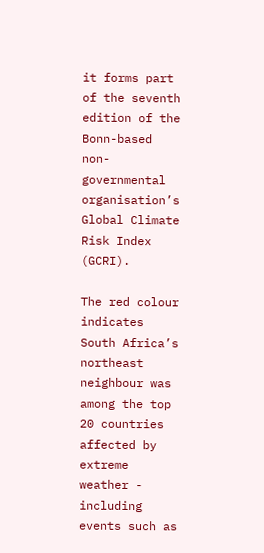it forms part of the seventh edition of the Bonn-based non-governmental organisation’s Global Climate Risk Index (GCRI).

The red colour indicates South Africa’s northeast neighbour was among the top 20 countries affected by extreme weather - including events such as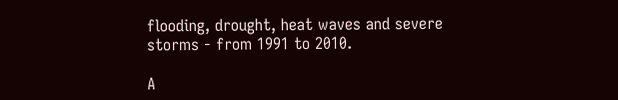flooding, drought, heat waves and severe storms - from 1991 to 2010.

A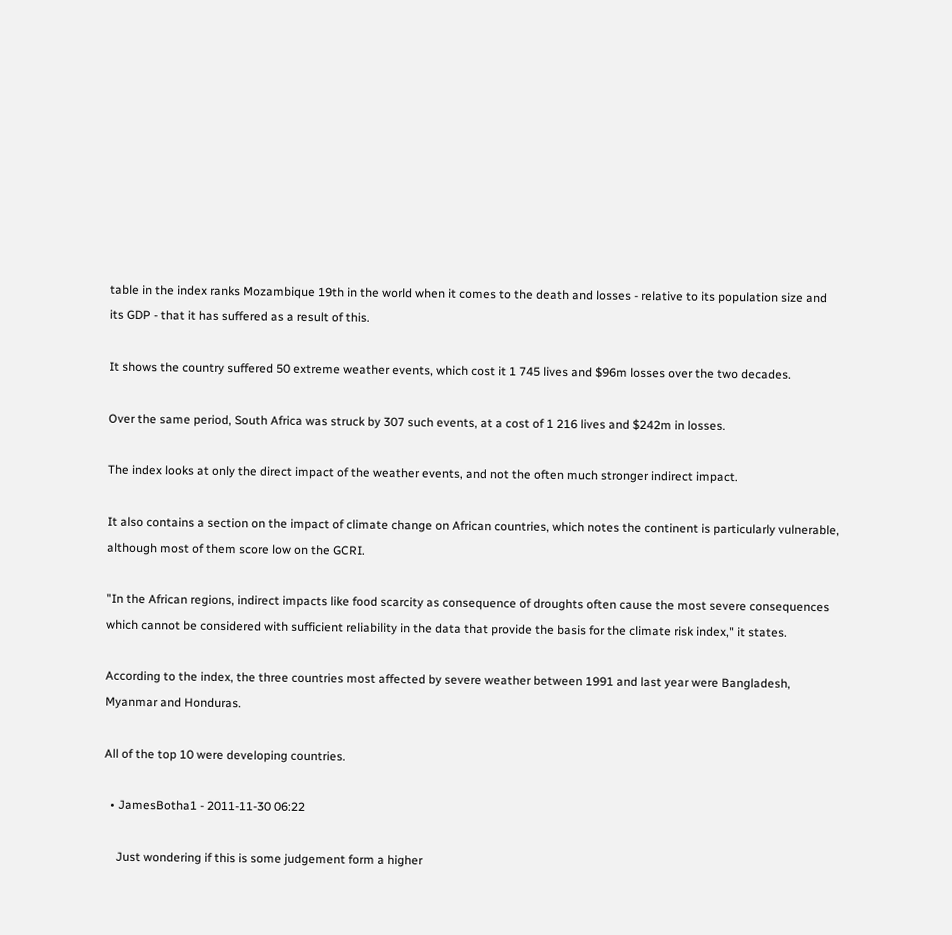table in the index ranks Mozambique 19th in the world when it comes to the death and losses - relative to its population size and its GDP - that it has suffered as a result of this.

It shows the country suffered 50 extreme weather events, which cost it 1 745 lives and $96m losses over the two decades.

Over the same period, South Africa was struck by 307 such events, at a cost of 1 216 lives and $242m in losses.

The index looks at only the direct impact of the weather events, and not the often much stronger indirect impact.

It also contains a section on the impact of climate change on African countries, which notes the continent is particularly vulnerable, although most of them score low on the GCRI.

"In the African regions, indirect impacts like food scarcity as consequence of droughts often cause the most severe consequences which cannot be considered with sufficient reliability in the data that provide the basis for the climate risk index," it states.

According to the index, the three countries most affected by severe weather between 1991 and last year were Bangladesh, Myanmar and Honduras.

All of the top 10 were developing countries.

  • JamesBotha1 - 2011-11-30 06:22

    Just wondering if this is some judgement form a higher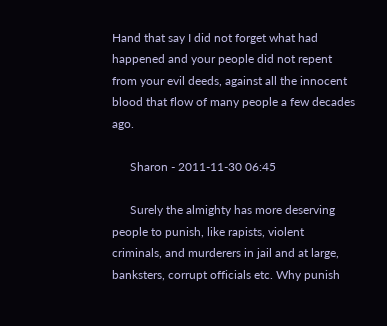Hand that say I did not forget what had happened and your people did not repent from your evil deeds, against all the innocent blood that flow of many people a few decades ago.

      Sharon - 2011-11-30 06:45

      Surely the almighty has more deserving people to punish, like rapists, violent criminals, and murderers in jail and at large, banksters, corrupt officials etc. Why punish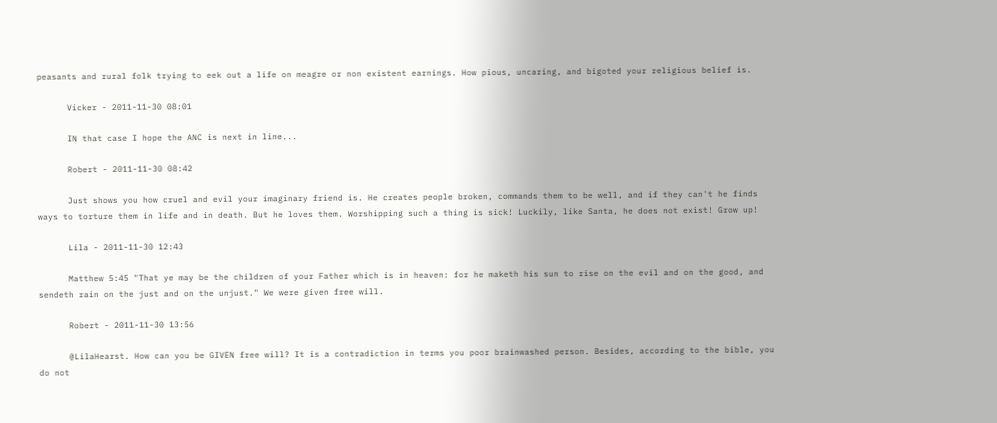peasants and rural folk trying to eek out a life on meagre or non existent earnings. How pious, uncaring, and bigoted your religious belief is.

      Vicker - 2011-11-30 08:01

      IN that case I hope the ANC is next in line...

      Robert - 2011-11-30 08:42

      Just shows you how cruel and evil your imaginary friend is. He creates people broken, commands them to be well, and if they can't he finds ways to torture them in life and in death. But he loves them. Worshipping such a thing is sick! Luckily, like Santa, he does not exist! Grow up!

      Lila - 2011-11-30 12:43

      Matthew 5:45 "That ye may be the children of your Father which is in heaven: for he maketh his sun to rise on the evil and on the good, and sendeth rain on the just and on the unjust." We were given free will.

      Robert - 2011-11-30 13:56

      @LilaHearst. How can you be GIVEN free will? It is a contradiction in terms you poor brainwashed person. Besides, according to the bible, you do not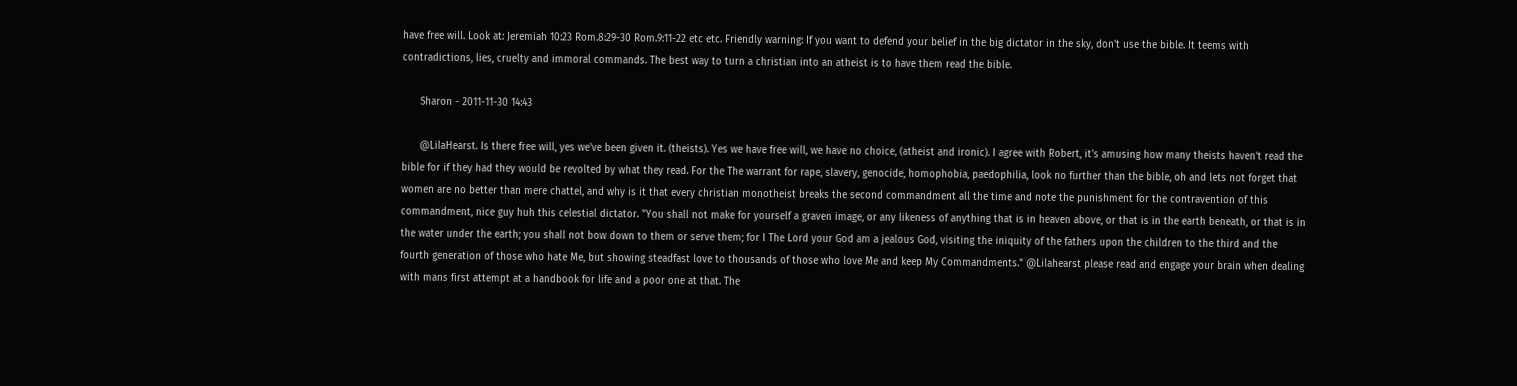have free will. Look at: Jeremiah 10:23 Rom.8:29-30 Rom.9:11-22 etc etc. Friendly warning: If you want to defend your belief in the big dictator in the sky, don't use the bible. It teems with contradictions, lies, cruelty and immoral commands. The best way to turn a christian into an atheist is to have them read the bible.

      Sharon - 2011-11-30 14:43

      @LilaHearst. Is there free will, yes we've been given it. (theists). Yes we have free will, we have no choice, (atheist and ironic). I agree with Robert, it's amusing how many theists haven't read the bible for if they had they would be revolted by what they read. For the The warrant for rape, slavery, genocide, homophobia, paedophilia, look no further than the bible, oh and lets not forget that women are no better than mere chattel, and why is it that every christian monotheist breaks the second commandment all the time and note the punishment for the contravention of this commandment, nice guy huh this celestial dictator. "You shall not make for yourself a graven image, or any likeness of anything that is in heaven above, or that is in the earth beneath, or that is in the water under the earth; you shall not bow down to them or serve them; for I The Lord your God am a jealous God, visiting the iniquity of the fathers upon the children to the third and the fourth generation of those who hate Me, but showing steadfast love to thousands of those who love Me and keep My Commandments." @Lilahearst please read and engage your brain when dealing with mans first attempt at a handbook for life and a poor one at that. The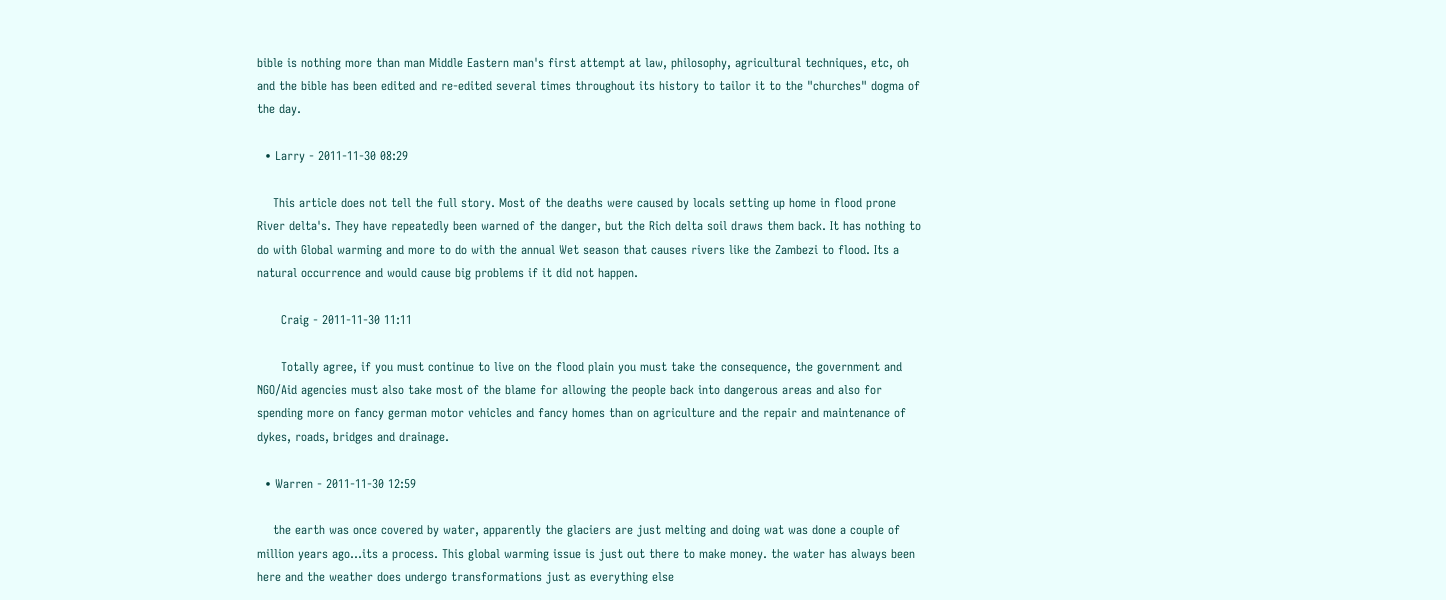bible is nothing more than man Middle Eastern man's first attempt at law, philosophy, agricultural techniques, etc, oh and the bible has been edited and re-edited several times throughout its history to tailor it to the "churches" dogma of the day.

  • Larry - 2011-11-30 08:29

    This article does not tell the full story. Most of the deaths were caused by locals setting up home in flood prone River delta's. They have repeatedly been warned of the danger, but the Rich delta soil draws them back. It has nothing to do with Global warming and more to do with the annual Wet season that causes rivers like the Zambezi to flood. Its a natural occurrence and would cause big problems if it did not happen.

      Craig - 2011-11-30 11:11

      Totally agree, if you must continue to live on the flood plain you must take the consequence, the government and NGO/Aid agencies must also take most of the blame for allowing the people back into dangerous areas and also for spending more on fancy german motor vehicles and fancy homes than on agriculture and the repair and maintenance of dykes, roads, bridges and drainage.

  • Warren - 2011-11-30 12:59

    the earth was once covered by water, apparently the glaciers are just melting and doing wat was done a couple of million years ago...its a process. This global warming issue is just out there to make money. the water has always been here and the weather does undergo transformations just as everything else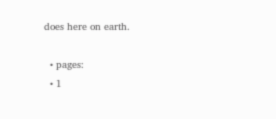does here on earth.

  • pages:
  • 1